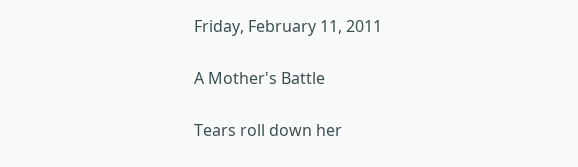Friday, February 11, 2011

A Mother's Battle

Tears roll down her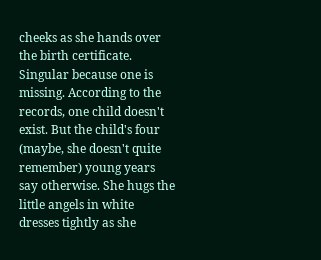cheeks as she hands over the birth certificate. Singular because one is missing. According to the records, one child doesn't exist. But the child's four (maybe, she doesn't quite remember) young years say otherwise. She hugs the little angels in white dresses tightly as she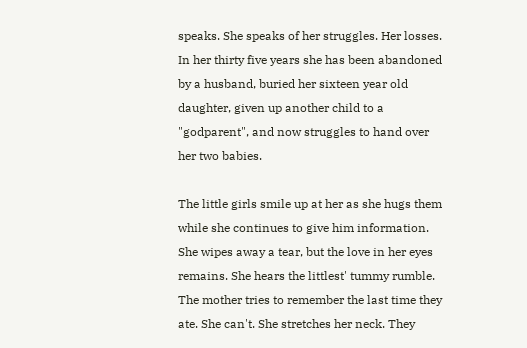speaks. She speaks of her struggles. Her losses. In her thirty five years she has been abandoned by a husband, buried her sixteen year old daughter, given up another child to a "godparent", and now struggles to hand over her two babies.

The little girls smile up at her as she hugs them while she continues to give him information. She wipes away a tear, but the love in her eyes remains. She hears the littlest' tummy rumble. The mother tries to remember the last time they ate. She can't. She stretches her neck. They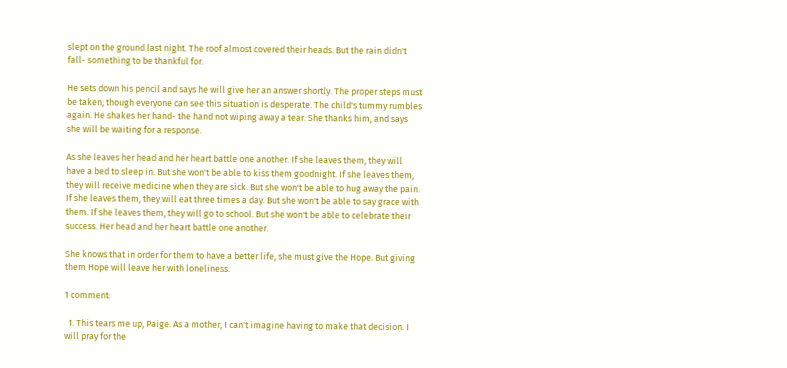slept on the ground last night. The roof almost covered their heads. But the rain didn't fall- something to be thankful for.

He sets down his pencil and says he will give her an answer shortly. The proper steps must be taken, though everyone can see this situation is desperate. The child's tummy rumbles again. He shakes her hand- the hand not wiping away a tear. She thanks him, and says she will be waiting for a response.

As she leaves her head and her heart battle one another. If she leaves them, they will have a bed to sleep in. But she won't be able to kiss them goodnight. If she leaves them, they will receive medicine when they are sick. But she won't be able to hug away the pain. If she leaves them, they will eat three times a day. But she won't be able to say grace with them. If she leaves them, they will go to school. But she won't be able to celebrate their success. Her head and her heart battle one another.

She knows that in order for them to have a better life, she must give the Hope. But giving them Hope will leave her with loneliness.

1 comment:

  1. This tears me up, Paige. As a mother, I can't imagine having to make that decision. I will pray for the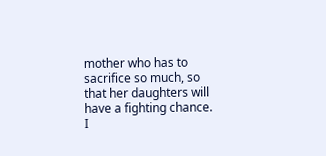mother who has to sacrifice so much, so that her daughters will have a fighting chance. I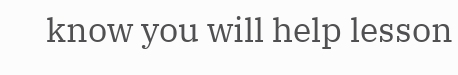know you will help lesson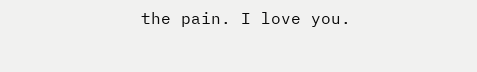the pain. I love you.